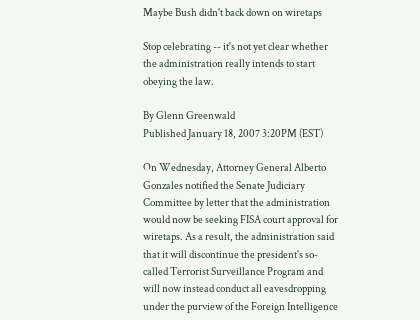Maybe Bush didn't back down on wiretaps

Stop celebrating -- it's not yet clear whether the administration really intends to start obeying the law.

By Glenn Greenwald
Published January 18, 2007 3:20PM (EST)

On Wednesday, Attorney General Alberto Gonzales notified the Senate Judiciary Committee by letter that the administration would now be seeking FISA court approval for wiretaps. As a result, the administration said that it will discontinue the president's so-called Terrorist Surveillance Program and will now instead conduct all eavesdropping under the purview of the Foreign Intelligence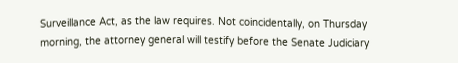Surveillance Act, as the law requires. Not coincidentally, on Thursday morning, the attorney general will testify before the Senate Judiciary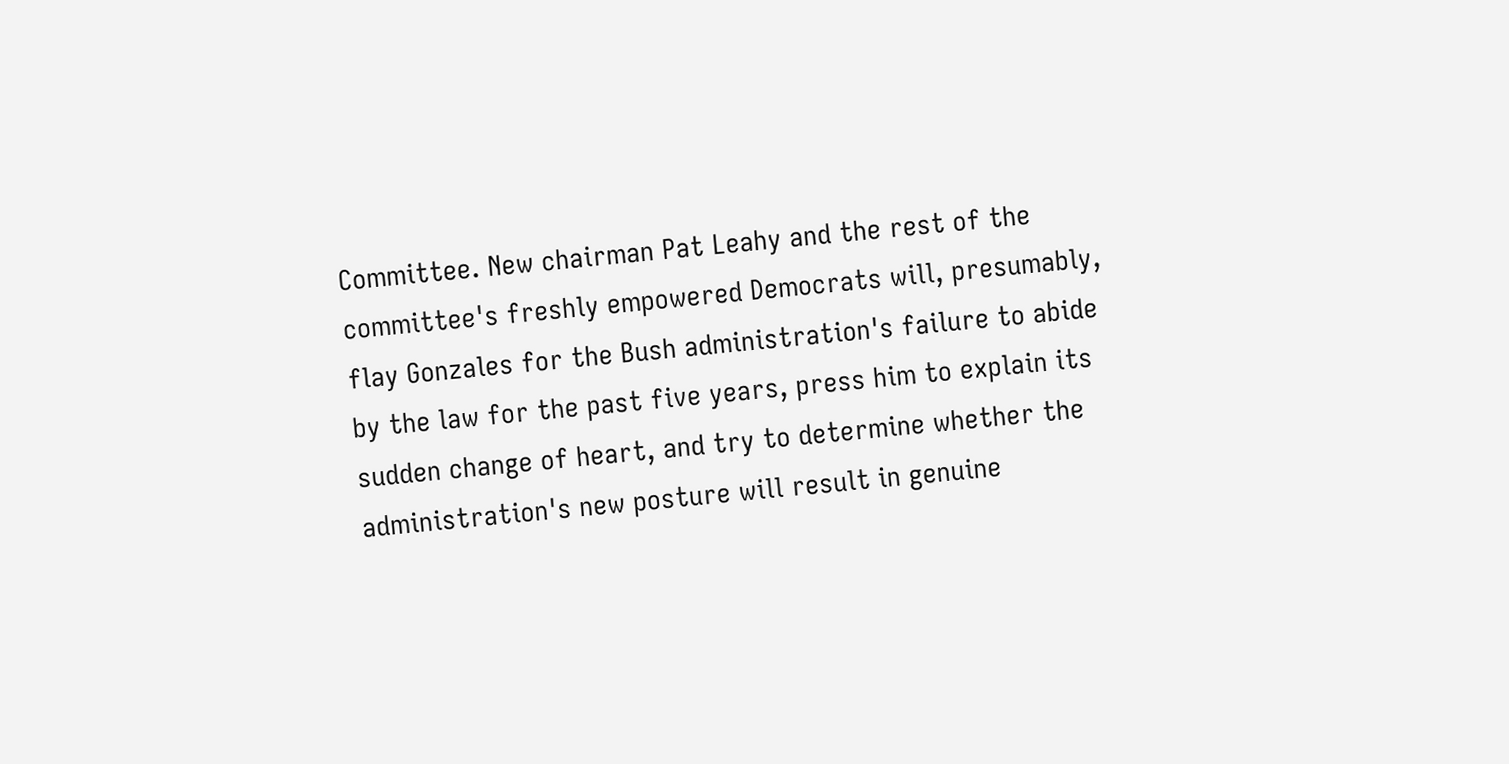Committee. New chairman Pat Leahy and the rest of the committee's freshly empowered Democrats will, presumably, flay Gonzales for the Bush administration's failure to abide by the law for the past five years, press him to explain its sudden change of heart, and try to determine whether the administration's new posture will result in genuine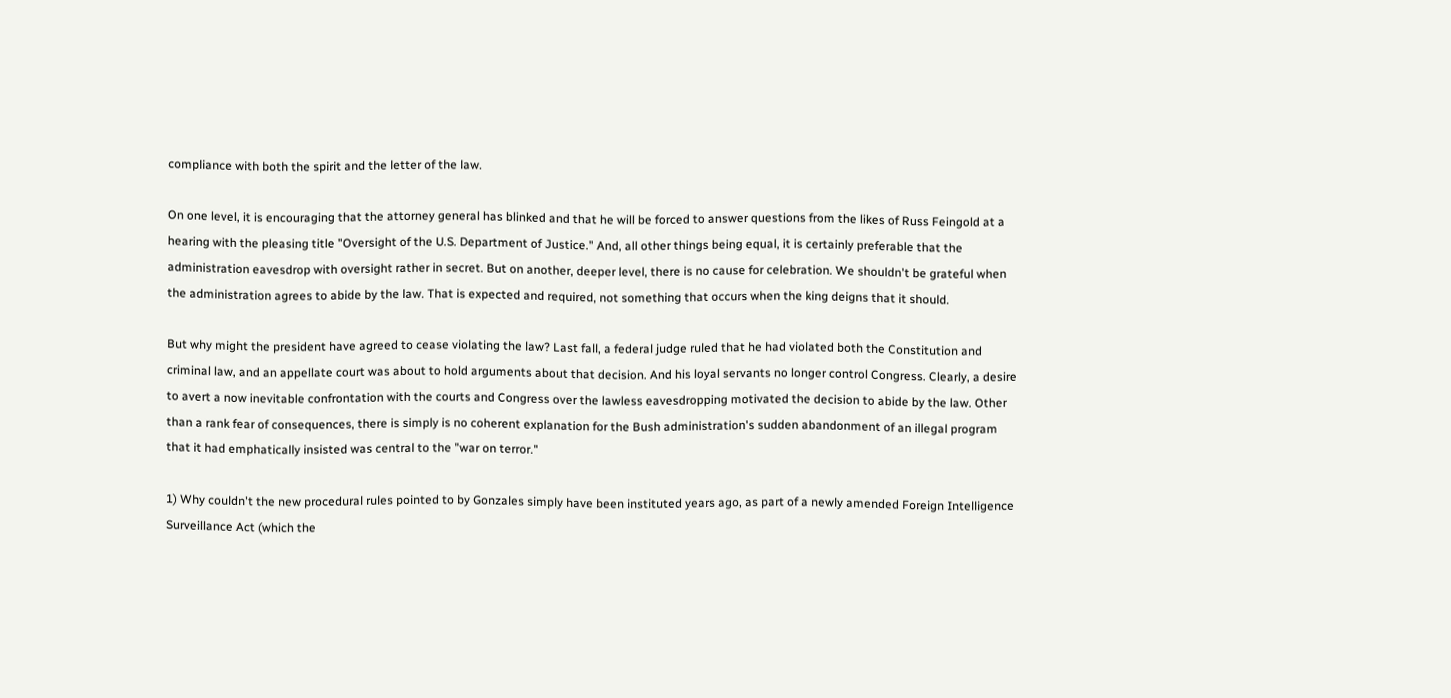compliance with both the spirit and the letter of the law.

On one level, it is encouraging that the attorney general has blinked and that he will be forced to answer questions from the likes of Russ Feingold at a hearing with the pleasing title "Oversight of the U.S. Department of Justice." And, all other things being equal, it is certainly preferable that the administration eavesdrop with oversight rather in secret. But on another, deeper level, there is no cause for celebration. We shouldn't be grateful when the administration agrees to abide by the law. That is expected and required, not something that occurs when the king deigns that it should.

But why might the president have agreed to cease violating the law? Last fall, a federal judge ruled that he had violated both the Constitution and criminal law, and an appellate court was about to hold arguments about that decision. And his loyal servants no longer control Congress. Clearly, a desire to avert a now inevitable confrontation with the courts and Congress over the lawless eavesdropping motivated the decision to abide by the law. Other than a rank fear of consequences, there is simply is no coherent explanation for the Bush administration's sudden abandonment of an illegal program that it had emphatically insisted was central to the "war on terror."

1) Why couldn't the new procedural rules pointed to by Gonzales simply have been instituted years ago, as part of a newly amended Foreign Intelligence Surveillance Act (which the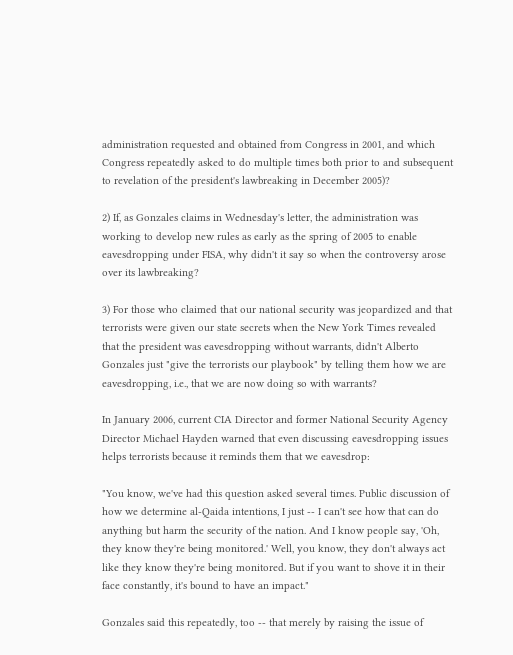administration requested and obtained from Congress in 2001, and which Congress repeatedly asked to do multiple times both prior to and subsequent to revelation of the president's lawbreaking in December 2005)?

2) If, as Gonzales claims in Wednesday's letter, the administration was working to develop new rules as early as the spring of 2005 to enable eavesdropping under FISA, why didn't it say so when the controversy arose over its lawbreaking?

3) For those who claimed that our national security was jeopardized and that terrorists were given our state secrets when the New York Times revealed that the president was eavesdropping without warrants, didn't Alberto Gonzales just "give the terrorists our playbook" by telling them how we are eavesdropping, i.e., that we are now doing so with warrants?

In January 2006, current CIA Director and former National Security Agency Director Michael Hayden warned that even discussing eavesdropping issues helps terrorists because it reminds them that we eavesdrop:

"You know, we've had this question asked several times. Public discussion of how we determine al-Qaida intentions, I just -- I can't see how that can do anything but harm the security of the nation. And I know people say, 'Oh, they know they're being monitored.' Well, you know, they don't always act like they know they're being monitored. But if you want to shove it in their face constantly, it's bound to have an impact."

Gonzales said this repeatedly, too -- that merely by raising the issue of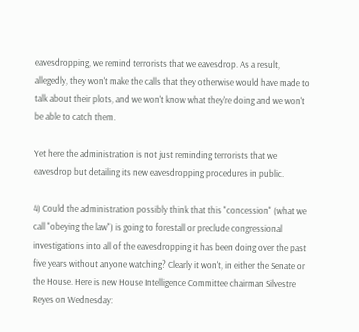eavesdropping, we remind terrorists that we eavesdrop. As a result, allegedly, they won't make the calls that they otherwise would have made to talk about their plots, and we won't know what they're doing and we won't be able to catch them.

Yet here the administration is not just reminding terrorists that we eavesdrop but detailing its new eavesdropping procedures in public.

4) Could the administration possibly think that this "concession" (what we call "obeying the law") is going to forestall or preclude congressional investigations into all of the eavesdropping it has been doing over the past five years without anyone watching? Clearly it won't, in either the Senate or the House. Here is new House Intelligence Committee chairman Silvestre Reyes on Wednesday: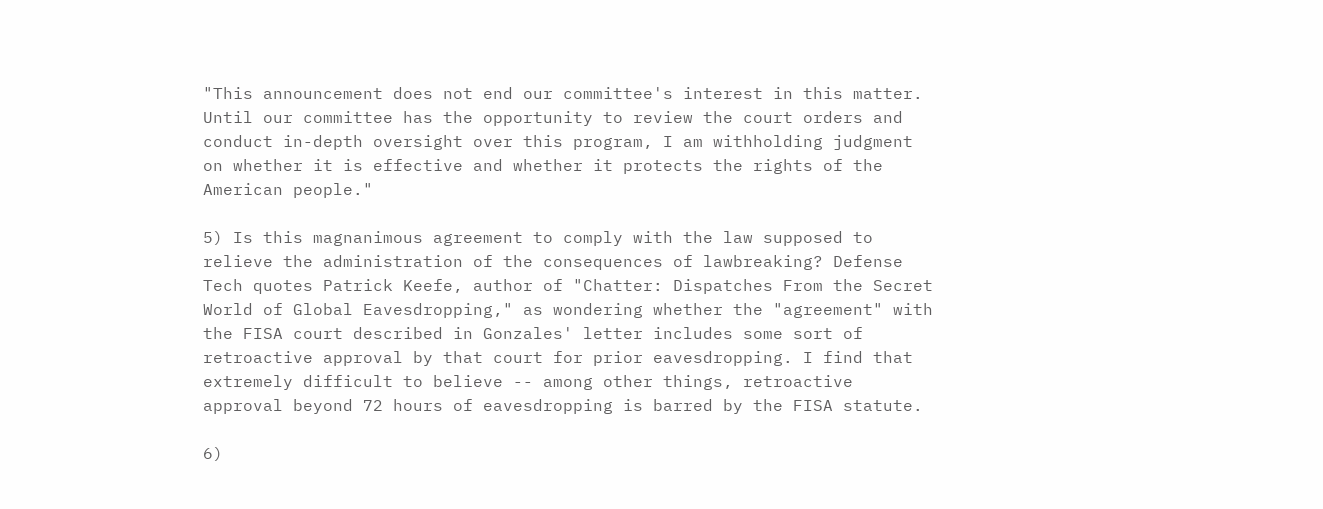"This announcement does not end our committee's interest in this matter. Until our committee has the opportunity to review the court orders and conduct in-depth oversight over this program, I am withholding judgment on whether it is effective and whether it protects the rights of the American people."

5) Is this magnanimous agreement to comply with the law supposed to relieve the administration of the consequences of lawbreaking? Defense Tech quotes Patrick Keefe, author of "Chatter: Dispatches From the Secret World of Global Eavesdropping," as wondering whether the "agreement" with the FISA court described in Gonzales' letter includes some sort of retroactive approval by that court for prior eavesdropping. I find that extremely difficult to believe -- among other things, retroactive approval beyond 72 hours of eavesdropping is barred by the FISA statute.

6)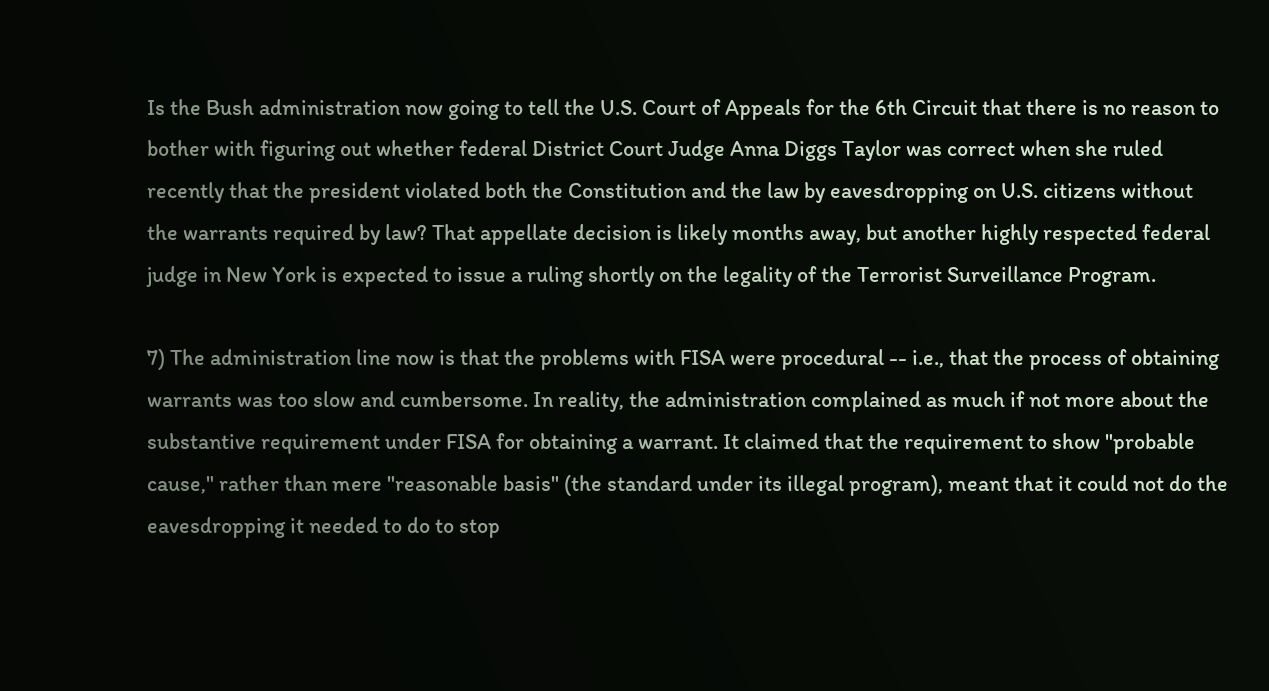Is the Bush administration now going to tell the U.S. Court of Appeals for the 6th Circuit that there is no reason to bother with figuring out whether federal District Court Judge Anna Diggs Taylor was correct when she ruled recently that the president violated both the Constitution and the law by eavesdropping on U.S. citizens without the warrants required by law? That appellate decision is likely months away, but another highly respected federal judge in New York is expected to issue a ruling shortly on the legality of the Terrorist Surveillance Program.

7) The administration line now is that the problems with FISA were procedural -- i.e., that the process of obtaining warrants was too slow and cumbersome. In reality, the administration complained as much if not more about the substantive requirement under FISA for obtaining a warrant. It claimed that the requirement to show "probable cause," rather than mere "reasonable basis" (the standard under its illegal program), meant that it could not do the eavesdropping it needed to do to stop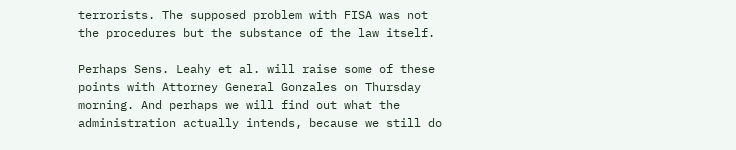terrorists. The supposed problem with FISA was not the procedures but the substance of the law itself.

Perhaps Sens. Leahy et al. will raise some of these points with Attorney General Gonzales on Thursday morning. And perhaps we will find out what the administration actually intends, because we still do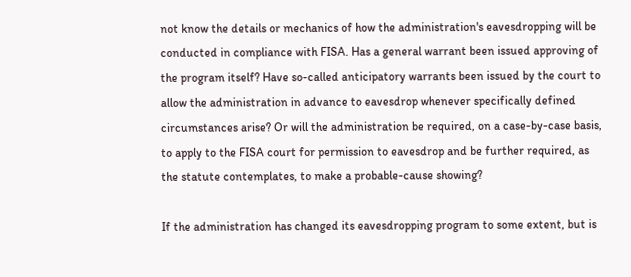not know the details or mechanics of how the administration's eavesdropping will be conducted in compliance with FISA. Has a general warrant been issued approving of the program itself? Have so-called anticipatory warrants been issued by the court to allow the administration in advance to eavesdrop whenever specifically defined circumstances arise? Or will the administration be required, on a case-by-case basis, to apply to the FISA court for permission to eavesdrop and be further required, as the statute contemplates, to make a probable-cause showing?

If the administration has changed its eavesdropping program to some extent, but is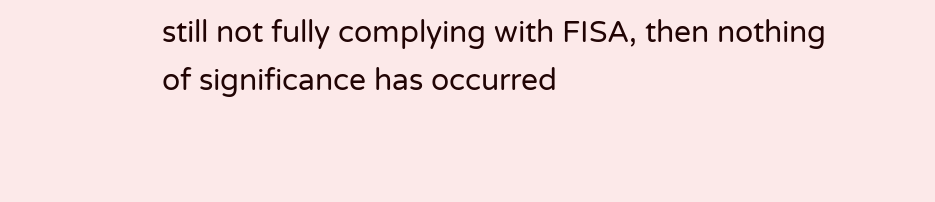still not fully complying with FISA, then nothing of significance has occurred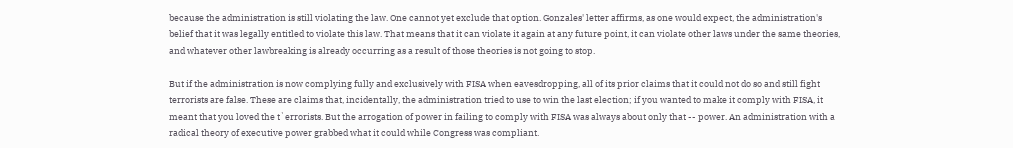because the administration is still violating the law. One cannot yet exclude that option. Gonzales' letter affirms, as one would expect, the administration's belief that it was legally entitled to violate this law. That means that it can violate it again at any future point, it can violate other laws under the same theories, and whatever other lawbreaking is already occurring as a result of those theories is not going to stop.

But if the administration is now complying fully and exclusively with FISA when eavesdropping, all of its prior claims that it could not do so and still fight terrorists are false. These are claims that, incidentally, the administration tried to use to win the last election; if you wanted to make it comply with FISA, it meant that you loved the t`errorists. But the arrogation of power in failing to comply with FISA was always about only that -- power. An administration with a radical theory of executive power grabbed what it could while Congress was compliant.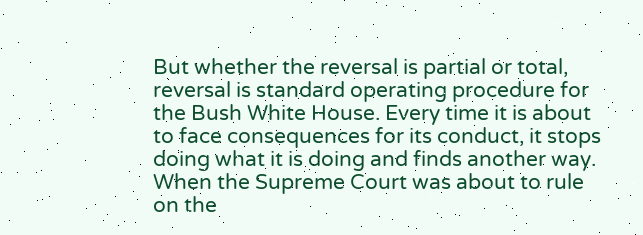But whether the reversal is partial or total, reversal is standard operating procedure for the Bush White House. Every time it is about to face consequences for its conduct, it stops doing what it is doing and finds another way. When the Supreme Court was about to rule on the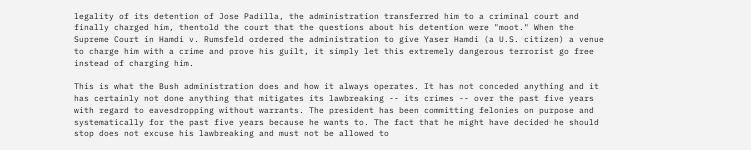legality of its detention of Jose Padilla, the administration transferred him to a criminal court and finally charged him, thentold the court that the questions about his detention were "moot." When the Supreme Court in Hamdi v. Rumsfeld ordered the administration to give Yaser Hamdi (a U.S. citizen) a venue to charge him with a crime and prove his guilt, it simply let this extremely dangerous terrorist go free instead of charging him.

This is what the Bush administration does and how it always operates. It has not conceded anything and it has certainly not done anything that mitigates its lawbreaking -- its crimes -- over the past five years with regard to eavesdropping without warrants. The president has been committing felonies on purpose and systematically for the past five years because he wants to. The fact that he might have decided he should stop does not excuse his lawbreaking and must not be allowed to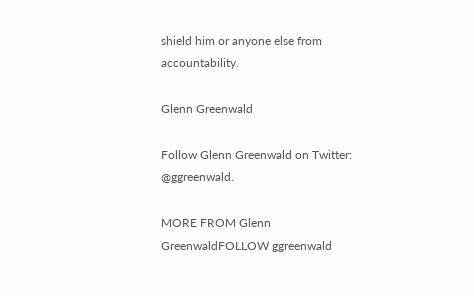shield him or anyone else from accountability.

Glenn Greenwald

Follow Glenn Greenwald on Twitter: @ggreenwald.

MORE FROM Glenn GreenwaldFOLLOW ggreenwald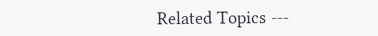Related Topics ---